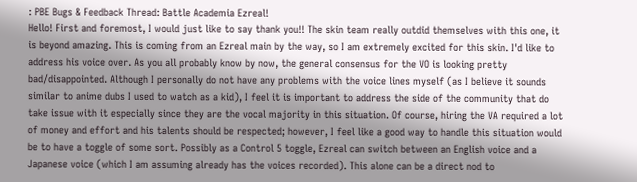: PBE Bugs & Feedback Thread: Battle Academia Ezreal!
Hello! First and foremost, I would just like to say thank you!! The skin team really outdid themselves with this one, it is beyond amazing. This is coming from an Ezreal main by the way, so I am extremely excited for this skin. I'd like to address his voice over. As you all probably know by now, the general consensus for the VO is looking pretty bad/disappointed. Although I personally do not have any problems with the voice lines myself (as I believe it sounds similar to anime dubs I used to watch as a kid), I feel it is important to address the side of the community that do take issue with it especially since they are the vocal majority in this situation. Of course, hiring the VA required a lot of money and effort and his talents should be respected; however, I feel like a good way to handle this situation would be to have a toggle of some sort. Possibly as a Control 5 toggle, Ezreal can switch between an English voice and a Japanese voice (which I am assuming already has the voices recorded). This alone can be a direct nod to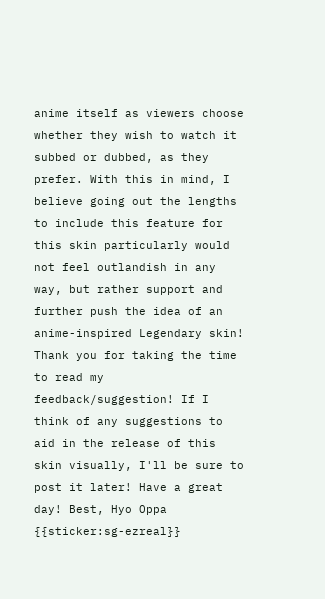anime itself as viewers choose whether they wish to watch it subbed or dubbed, as they prefer. With this in mind, I believe going out the lengths to include this feature for this skin particularly would not feel outlandish in any way, but rather support and further push the idea of an anime-inspired Legendary skin! Thank you for taking the time to read my feedback/suggestion! If I think of any suggestions to aid in the release of this skin visually, I'll be sure to post it later! Have a great day! Best, Hyo Oppa {{sticker:sg-ezreal}}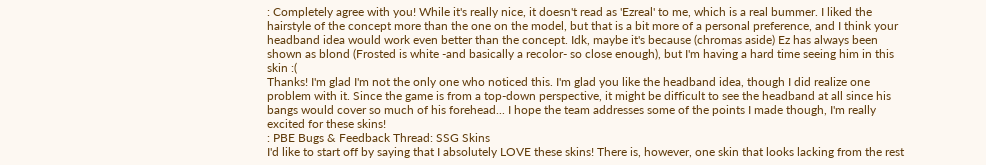: Completely agree with you! While it's really nice, it doesn't read as 'Ezreal' to me, which is a real bummer. I liked the hairstyle of the concept more than the one on the model, but that is a bit more of a personal preference, and I think your headband idea would work even better than the concept. Idk, maybe it's because (chromas aside) Ez has always been shown as blond (Frosted is white -and basically a recolor- so close enough), but I'm having a hard time seeing him in this skin :(
Thanks! I'm glad I'm not the only one who noticed this. I'm glad you like the headband idea, though I did realize one problem with it. Since the game is from a top-down perspective, it might be difficult to see the headband at all since his bangs would cover so much of his forehead... I hope the team addresses some of the points I made though, I'm really excited for these skins!
: PBE Bugs & Feedback Thread: SSG Skins
I'd like to start off by saying that I absolutely LOVE these skins! There is, however, one skin that looks lacking from the rest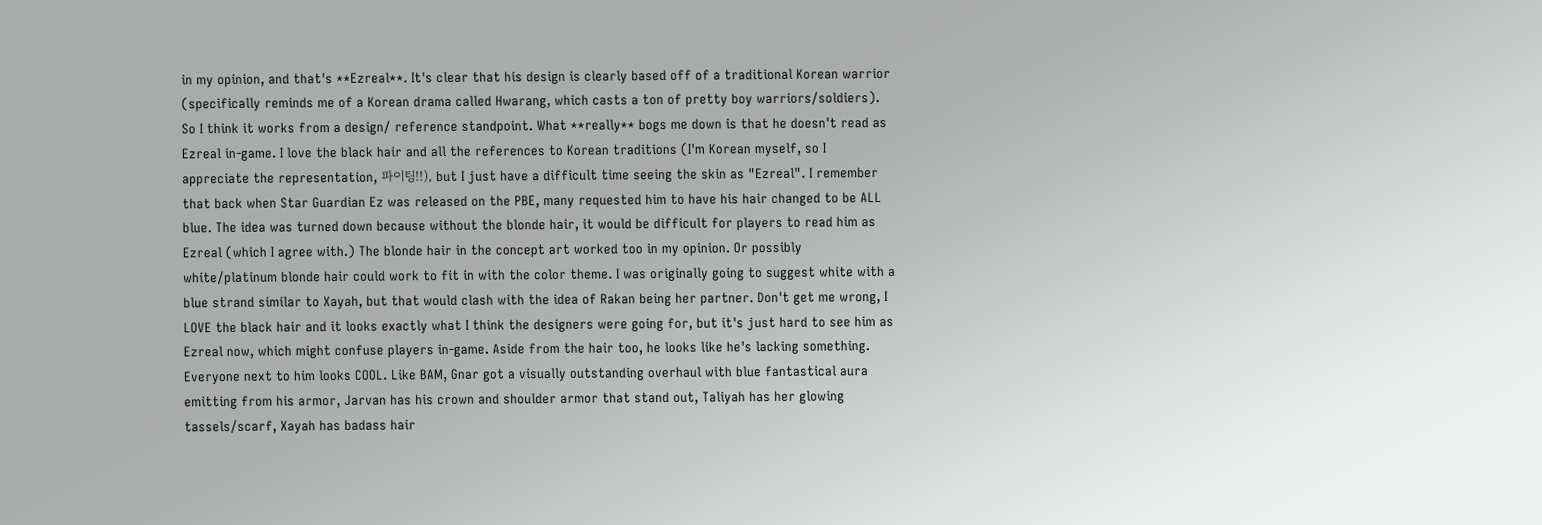in my opinion, and that's **Ezreal**. It's clear that his design is clearly based off of a traditional Korean warrior (specifically reminds me of a Korean drama called Hwarang, which casts a ton of pretty boy warriors/soldiers). So I think it works from a design/ reference standpoint. What **really** bogs me down is that he doesn't read as Ezreal in-game. I love the black hair and all the references to Korean traditions (I'm Korean myself, so I appreciate the representation, 파이팅!!), but I just have a difficult time seeing the skin as "Ezreal". I remember that back when Star Guardian Ez was released on the PBE, many requested him to have his hair changed to be ALL blue. The idea was turned down because without the blonde hair, it would be difficult for players to read him as Ezreal (which I agree with.) The blonde hair in the concept art worked too in my opinion. Or possibly white/platinum blonde hair could work to fit in with the color theme. I was originally going to suggest white with a blue strand similar to Xayah, but that would clash with the idea of Rakan being her partner. Don't get me wrong, I LOVE the black hair and it looks exactly what I think the designers were going for, but it's just hard to see him as Ezreal now, which might confuse players in-game. Aside from the hair too, he looks like he's lacking something. Everyone next to him looks COOL. Like BAM, Gnar got a visually outstanding overhaul with blue fantastical aura emitting from his armor, Jarvan has his crown and shoulder armor that stand out, Taliyah has her glowing tassels/scarf, Xayah has badass hair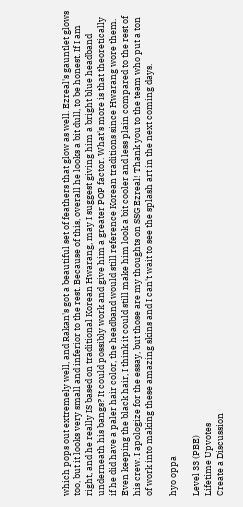which pops out extremely well, and Rakan's got a beautiful set of feathers that glow as well. Ezreal's gauntlet glows too, but it looks very small and inferior to the rest. Because of this, overall he looks a bit dull, to be honest. If I am right, and he really IS based on traditional Korean Hwarang, may I suggest giving him a bright blue headband underneath his bangs? It could possibly work and give him a greater POP factor. What's more is that theoretically if he did have a paler hair color, the headband would still reference Korean traditions since Hwarang wore them. Even keeping the black hair, I think it could still make him look a bit cooler and less plain compared to the rest of his crew. I apologize for the essay, but those are my thoughts on SSG Ezreal! Thank you to the team who put a ton of work into making these amazing skins and I can't wait to see the splash art in the next coming days.

hyo oppa

Level 33 (PBE)
Lifetime Upvotes
Create a Discussion